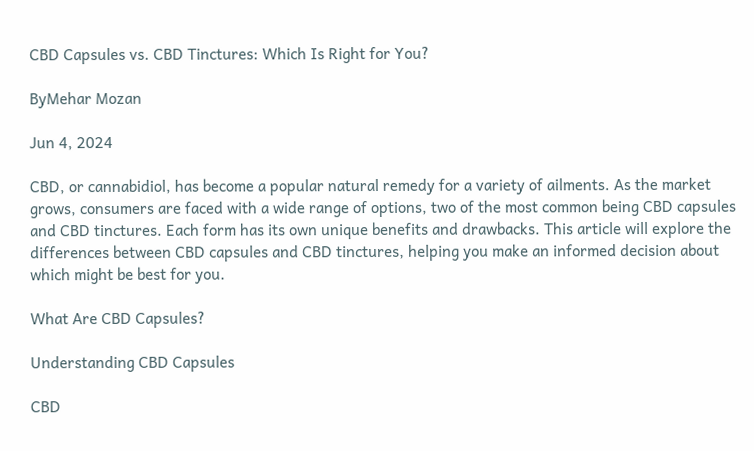CBD Capsules vs. CBD Tinctures: Which Is Right for You?

ByMehar Mozan

Jun 4, 2024

CBD, or cannabidiol, has become a popular natural remedy for a variety of ailments. As the market grows, consumers are faced with a wide range of options, two of the most common being CBD capsules and CBD tinctures. Each form has its own unique benefits and drawbacks. This article will explore the differences between CBD capsules and CBD tinctures, helping you make an informed decision about which might be best for you.

What Are CBD Capsules?

Understanding CBD Capsules

CBD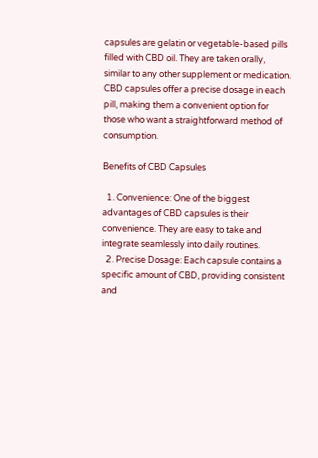capsules are gelatin or vegetable-based pills filled with CBD oil. They are taken orally, similar to any other supplement or medication. CBD capsules offer a precise dosage in each pill, making them a convenient option for those who want a straightforward method of consumption.

Benefits of CBD Capsules

  1. Convenience: One of the biggest advantages of CBD capsules is their convenience. They are easy to take and integrate seamlessly into daily routines.
  2. Precise Dosage: Each capsule contains a specific amount of CBD, providing consistent and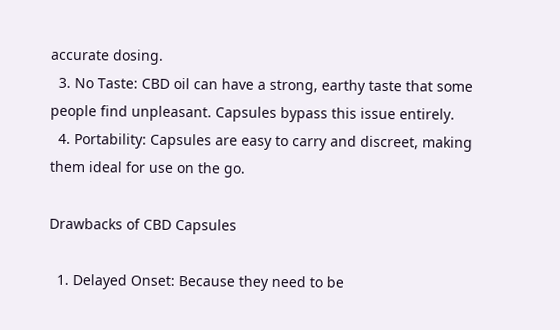accurate dosing.
  3. No Taste: CBD oil can have a strong, earthy taste that some people find unpleasant. Capsules bypass this issue entirely.
  4. Portability: Capsules are easy to carry and discreet, making them ideal for use on the go.

Drawbacks of CBD Capsules

  1. Delayed Onset: Because they need to be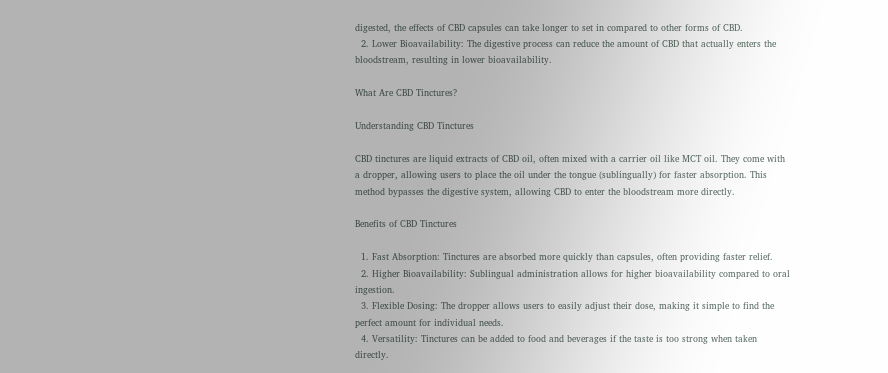digested, the effects of CBD capsules can take longer to set in compared to other forms of CBD.
  2. Lower Bioavailability: The digestive process can reduce the amount of CBD that actually enters the bloodstream, resulting in lower bioavailability.

What Are CBD Tinctures?

Understanding CBD Tinctures

CBD tinctures are liquid extracts of CBD oil, often mixed with a carrier oil like MCT oil. They come with a dropper, allowing users to place the oil under the tongue (sublingually) for faster absorption. This method bypasses the digestive system, allowing CBD to enter the bloodstream more directly.

Benefits of CBD Tinctures

  1. Fast Absorption: Tinctures are absorbed more quickly than capsules, often providing faster relief.
  2. Higher Bioavailability: Sublingual administration allows for higher bioavailability compared to oral ingestion.
  3. Flexible Dosing: The dropper allows users to easily adjust their dose, making it simple to find the perfect amount for individual needs.
  4. Versatility: Tinctures can be added to food and beverages if the taste is too strong when taken directly.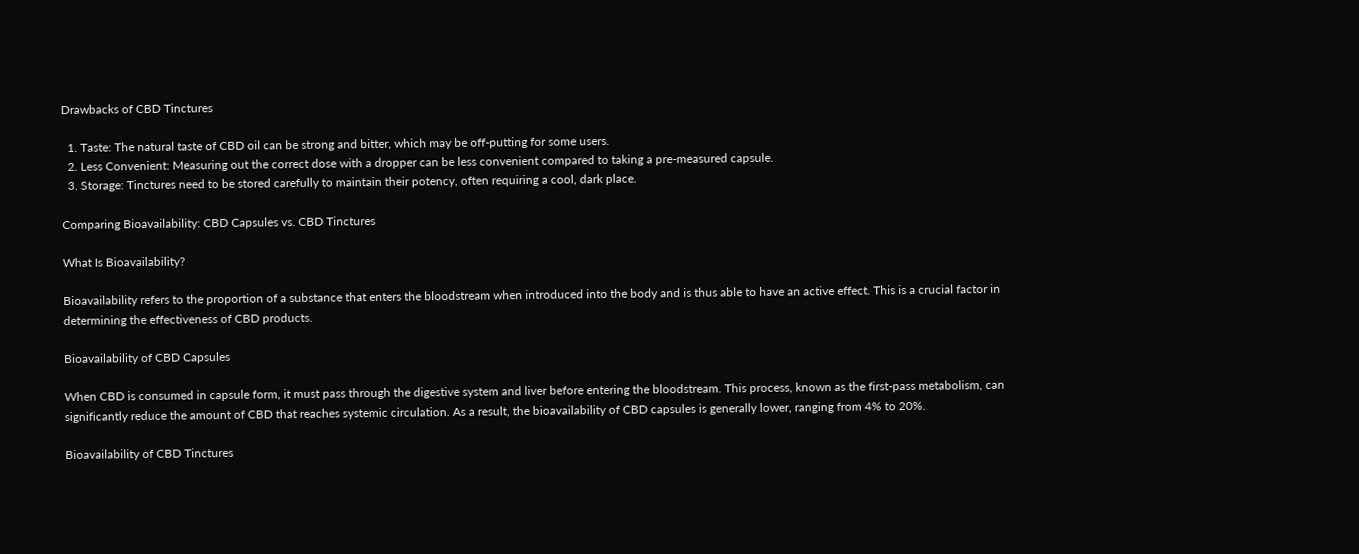Drawbacks of CBD Tinctures

  1. Taste: The natural taste of CBD oil can be strong and bitter, which may be off-putting for some users.
  2. Less Convenient: Measuring out the correct dose with a dropper can be less convenient compared to taking a pre-measured capsule.
  3. Storage: Tinctures need to be stored carefully to maintain their potency, often requiring a cool, dark place.

Comparing Bioavailability: CBD Capsules vs. CBD Tinctures

What Is Bioavailability?

Bioavailability refers to the proportion of a substance that enters the bloodstream when introduced into the body and is thus able to have an active effect. This is a crucial factor in determining the effectiveness of CBD products.

Bioavailability of CBD Capsules

When CBD is consumed in capsule form, it must pass through the digestive system and liver before entering the bloodstream. This process, known as the first-pass metabolism, can significantly reduce the amount of CBD that reaches systemic circulation. As a result, the bioavailability of CBD capsules is generally lower, ranging from 4% to 20%.

Bioavailability of CBD Tinctures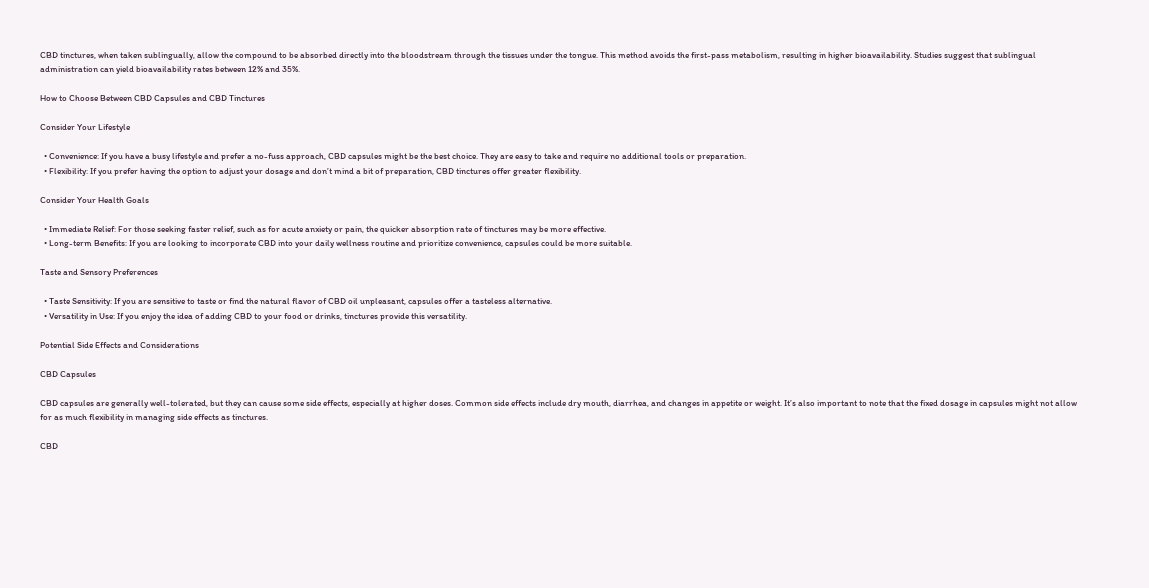CBD tinctures, when taken sublingually, allow the compound to be absorbed directly into the bloodstream through the tissues under the tongue. This method avoids the first-pass metabolism, resulting in higher bioavailability. Studies suggest that sublingual administration can yield bioavailability rates between 12% and 35%.

How to Choose Between CBD Capsules and CBD Tinctures

Consider Your Lifestyle

  • Convenience: If you have a busy lifestyle and prefer a no-fuss approach, CBD capsules might be the best choice. They are easy to take and require no additional tools or preparation.
  • Flexibility: If you prefer having the option to adjust your dosage and don’t mind a bit of preparation, CBD tinctures offer greater flexibility.

Consider Your Health Goals

  • Immediate Relief: For those seeking faster relief, such as for acute anxiety or pain, the quicker absorption rate of tinctures may be more effective.
  • Long-term Benefits: If you are looking to incorporate CBD into your daily wellness routine and prioritize convenience, capsules could be more suitable.

Taste and Sensory Preferences

  • Taste Sensitivity: If you are sensitive to taste or find the natural flavor of CBD oil unpleasant, capsules offer a tasteless alternative.
  • Versatility in Use: If you enjoy the idea of adding CBD to your food or drinks, tinctures provide this versatility.

Potential Side Effects and Considerations

CBD Capsules

CBD capsules are generally well-tolerated, but they can cause some side effects, especially at higher doses. Common side effects include dry mouth, diarrhea, and changes in appetite or weight. It’s also important to note that the fixed dosage in capsules might not allow for as much flexibility in managing side effects as tinctures.

CBD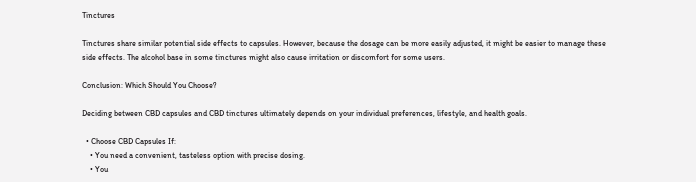Tinctures

Tinctures share similar potential side effects to capsules. However, because the dosage can be more easily adjusted, it might be easier to manage these side effects. The alcohol base in some tinctures might also cause irritation or discomfort for some users.

Conclusion: Which Should You Choose?

Deciding between CBD capsules and CBD tinctures ultimately depends on your individual preferences, lifestyle, and health goals.

  • Choose CBD Capsules If:
    • You need a convenient, tasteless option with precise dosing.
    • You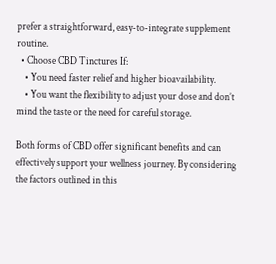prefer a straightforward, easy-to-integrate supplement routine.
  • Choose CBD Tinctures If:
    • You need faster relief and higher bioavailability.
    • You want the flexibility to adjust your dose and don’t mind the taste or the need for careful storage.

Both forms of CBD offer significant benefits and can effectively support your wellness journey. By considering the factors outlined in this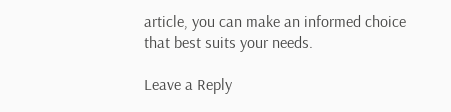article, you can make an informed choice that best suits your needs.

Leave a Reply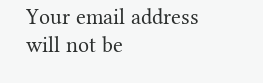Your email address will not be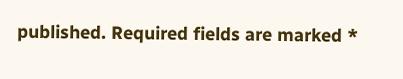published. Required fields are marked *